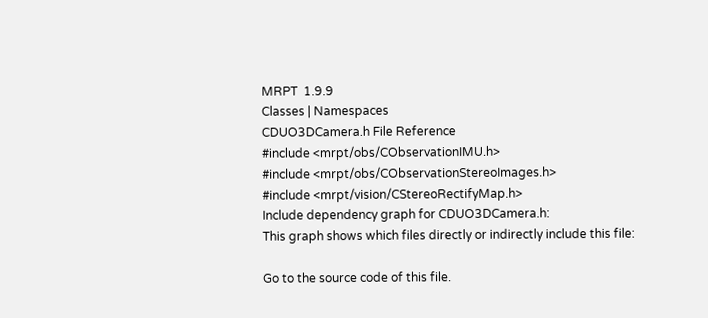MRPT  1.9.9
Classes | Namespaces
CDUO3DCamera.h File Reference
#include <mrpt/obs/CObservationIMU.h>
#include <mrpt/obs/CObservationStereoImages.h>
#include <mrpt/vision/CStereoRectifyMap.h>
Include dependency graph for CDUO3DCamera.h:
This graph shows which files directly or indirectly include this file:

Go to the source code of this file.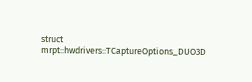struct  mrpt::hwdrivers::TCaptureOptions_DUO3D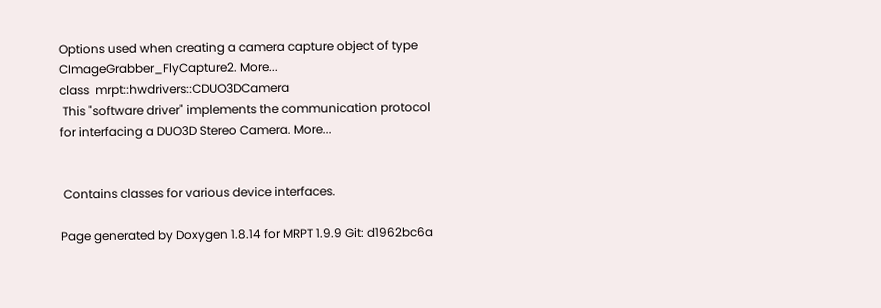Options used when creating a camera capture object of type CImageGrabber_FlyCapture2. More...
class  mrpt::hwdrivers::CDUO3DCamera
 This "software driver" implements the communication protocol for interfacing a DUO3D Stereo Camera. More...


 Contains classes for various device interfaces.

Page generated by Doxygen 1.8.14 for MRPT 1.9.9 Git: d1962bc6a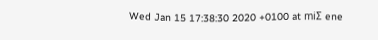Wed Jan 15 17:38:30 2020 +0100 at miƩ ene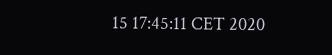15 17:45:11 CET 2020